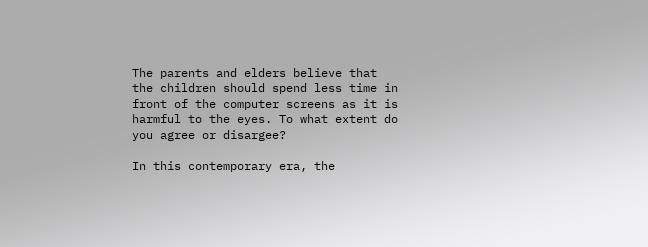The parents and elders believe that the children should spend less time in front of the computer screens as it is harmful to the eyes. To what extent do you agree or disargee?

In this contemporary era, the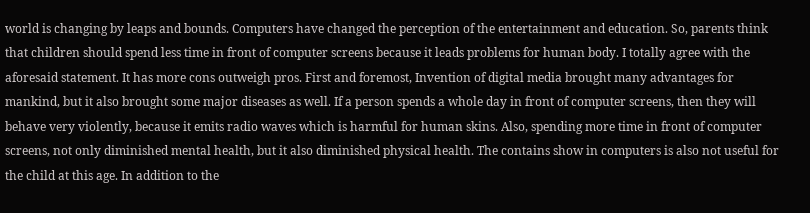world is changing by leaps and bounds. Computers have changed the perception of the entertainment and education. So, parents think that children should spend less time in front of computer screens because it leads problems for human body. I totally agree with the aforesaid statement. It has more cons outweigh pros. First and foremost, Invention of digital media brought many advantages for mankind, but it also brought some major diseases as well. If a person spends a whole day in front of computer screens, then they will behave very violently, because it emits radio waves which is harmful for human skins. Also, spending more time in front of computer screens, not only diminished mental health, but it also diminished physical health. The contains show in computers is also not useful for the child at this age. In addition to the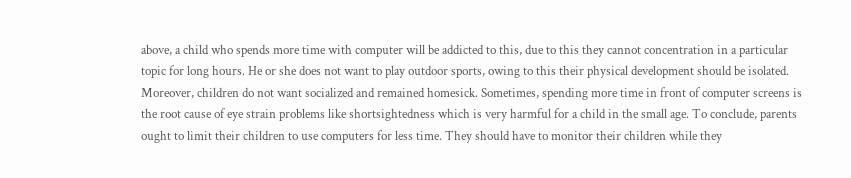above, a child who spends more time with computer will be addicted to this, due to this they cannot concentration in a particular topic for long hours. He or she does not want to play outdoor sports, owing to this their physical development should be isolated. Moreover, children do not want socialized and remained homesick. Sometimes, spending more time in front of computer screens is the root cause of eye strain problems like shortsightedness which is very harmful for a child in the small age. To conclude, parents ought to limit their children to use computers for less time. They should have to monitor their children while they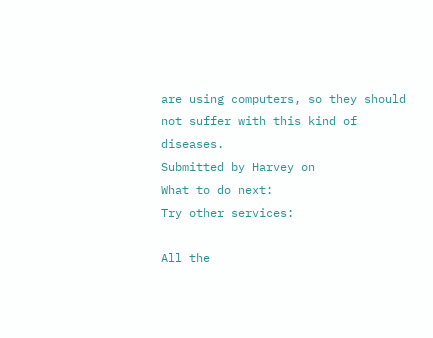are using computers, so they should not suffer with this kind of diseases.
Submitted by Harvey on
What to do next:
Try other services:

All the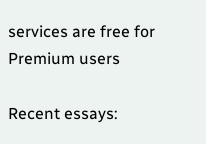services are free for Premium users

Recent essays: